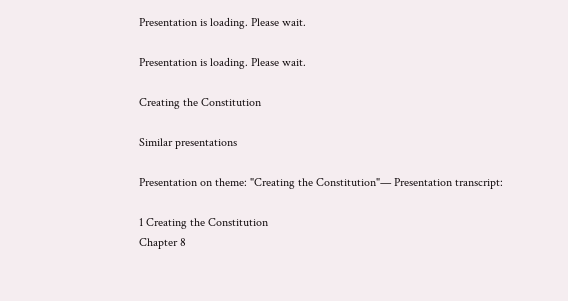Presentation is loading. Please wait.

Presentation is loading. Please wait.

Creating the Constitution

Similar presentations

Presentation on theme: "Creating the Constitution"— Presentation transcript:

1 Creating the Constitution
Chapter 8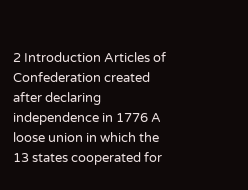2 Introduction Articles of Confederation created after declaring independence in 1776 A loose union in which the 13 states cooperated for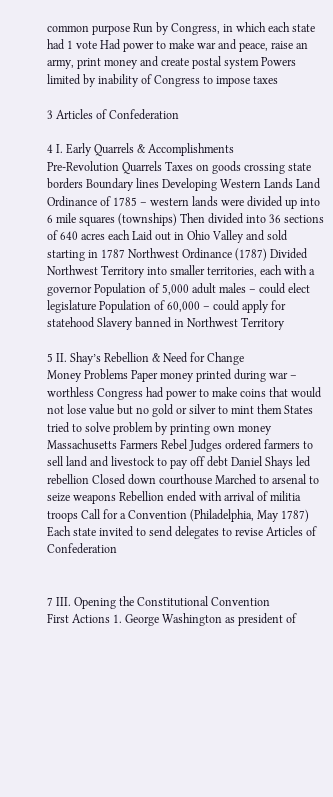common purpose Run by Congress, in which each state had 1 vote Had power to make war and peace, raise an army, print money and create postal system Powers limited by inability of Congress to impose taxes

3 Articles of Confederation

4 I. Early Quarrels & Accomplishments
Pre-Revolution Quarrels Taxes on goods crossing state borders Boundary lines Developing Western Lands Land Ordinance of 1785 – western lands were divided up into 6 mile squares (townships) Then divided into 36 sections of 640 acres each Laid out in Ohio Valley and sold starting in 1787 Northwest Ordinance (1787) Divided Northwest Territory into smaller territories, each with a governor Population of 5,000 adult males – could elect legislature Population of 60,000 – could apply for statehood Slavery banned in Northwest Territory

5 II. Shay’s Rebellion & Need for Change
Money Problems Paper money printed during war – worthless Congress had power to make coins that would not lose value but no gold or silver to mint them States tried to solve problem by printing own money Massachusetts Farmers Rebel Judges ordered farmers to sell land and livestock to pay off debt Daniel Shays led rebellion Closed down courthouse Marched to arsenal to seize weapons Rebellion ended with arrival of militia troops Call for a Convention (Philadelphia, May 1787) Each state invited to send delegates to revise Articles of Confederation


7 III. Opening the Constitutional Convention
First Actions 1. George Washington as president of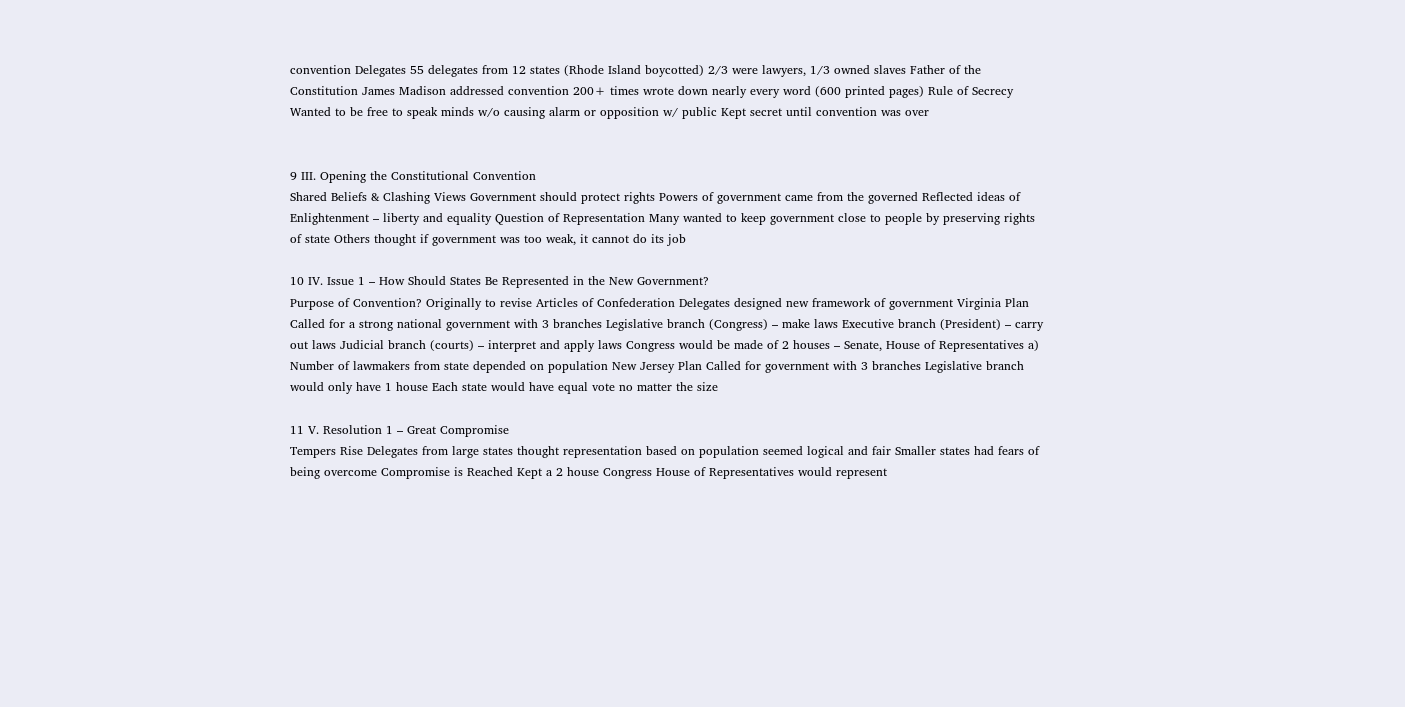convention Delegates 55 delegates from 12 states (Rhode Island boycotted) 2/3 were lawyers, 1/3 owned slaves Father of the Constitution James Madison addressed convention 200+ times wrote down nearly every word (600 printed pages) Rule of Secrecy Wanted to be free to speak minds w/o causing alarm or opposition w/ public Kept secret until convention was over


9 III. Opening the Constitutional Convention
Shared Beliefs & Clashing Views Government should protect rights Powers of government came from the governed Reflected ideas of Enlightenment – liberty and equality Question of Representation Many wanted to keep government close to people by preserving rights of state Others thought if government was too weak, it cannot do its job

10 IV. Issue 1 – How Should States Be Represented in the New Government?
Purpose of Convention? Originally to revise Articles of Confederation Delegates designed new framework of government Virginia Plan Called for a strong national government with 3 branches Legislative branch (Congress) – make laws Executive branch (President) – carry out laws Judicial branch (courts) – interpret and apply laws Congress would be made of 2 houses – Senate, House of Representatives a) Number of lawmakers from state depended on population New Jersey Plan Called for government with 3 branches Legislative branch would only have 1 house Each state would have equal vote no matter the size

11 V. Resolution 1 – Great Compromise
Tempers Rise Delegates from large states thought representation based on population seemed logical and fair Smaller states had fears of being overcome Compromise is Reached Kept a 2 house Congress House of Representatives would represent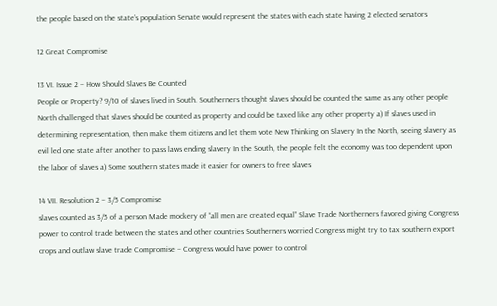the people based on the state’s population Senate would represent the states with each state having 2 elected senators

12 Great Compromise

13 VI. Issue 2 – How Should Slaves Be Counted
People or Property? 9/10 of slaves lived in South. Southerners thought slaves should be counted the same as any other people North challenged that slaves should be counted as property and could be taxed like any other property a) If slaves used in determining representation, then make them citizens and let them vote New Thinking on Slavery In the North, seeing slavery as evil led one state after another to pass laws ending slavery In the South, the people felt the economy was too dependent upon the labor of slaves a) Some southern states made it easier for owners to free slaves

14 VII. Resolution 2 – 3/5 Compromise
slaves counted as 3/5 of a person Made mockery of “all men are created equal” Slave Trade Northerners favored giving Congress power to control trade between the states and other countries Southerners worried Congress might try to tax southern export crops and outlaw slave trade Compromise – Congress would have power to control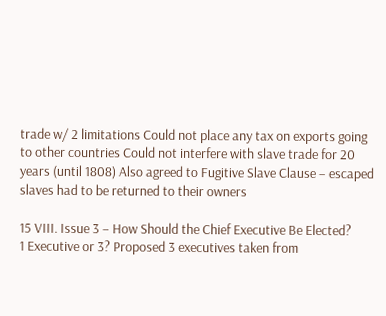trade w/ 2 limitations Could not place any tax on exports going to other countries Could not interfere with slave trade for 20 years (until 1808) Also agreed to Fugitive Slave Clause – escaped slaves had to be returned to their owners

15 VIII. Issue 3 – How Should the Chief Executive Be Elected?
1 Executive or 3? Proposed 3 executives taken from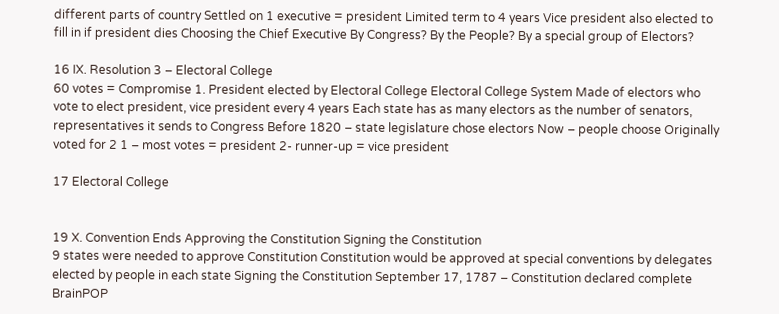different parts of country Settled on 1 executive = president Limited term to 4 years Vice president also elected to fill in if president dies Choosing the Chief Executive By Congress? By the People? By a special group of Electors?

16 IX. Resolution 3 – Electoral College
60 votes = Compromise 1. President elected by Electoral College Electoral College System Made of electors who vote to elect president, vice president every 4 years Each state has as many electors as the number of senators, representatives it sends to Congress Before 1820 – state legislature chose electors Now – people choose Originally voted for 2 1 – most votes = president 2- runner-up = vice president

17 Electoral College


19 X. Convention Ends Approving the Constitution Signing the Constitution
9 states were needed to approve Constitution Constitution would be approved at special conventions by delegates elected by people in each state Signing the Constitution September 17, 1787 – Constitution declared complete BrainPOP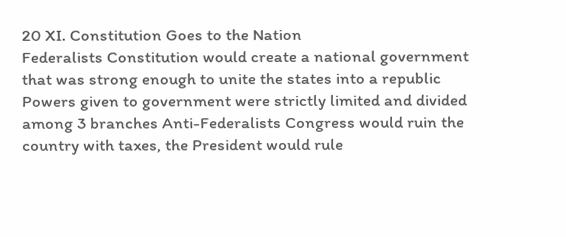20 XI. Constitution Goes to the Nation
Federalists Constitution would create a national government that was strong enough to unite the states into a republic Powers given to government were strictly limited and divided among 3 branches Anti-Federalists Congress would ruin the country with taxes, the President would rule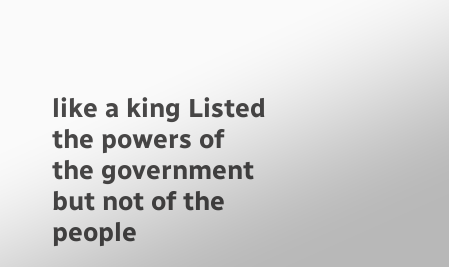like a king Listed the powers of the government but not of the people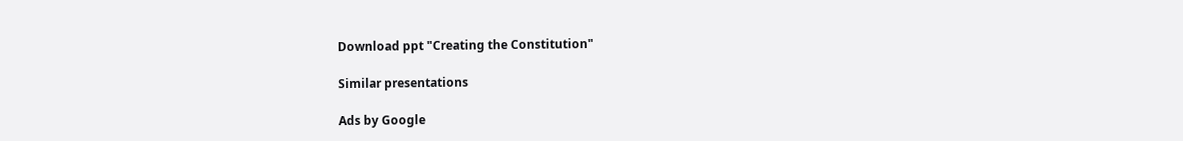Download ppt "Creating the Constitution"

Similar presentations

Ads by Google